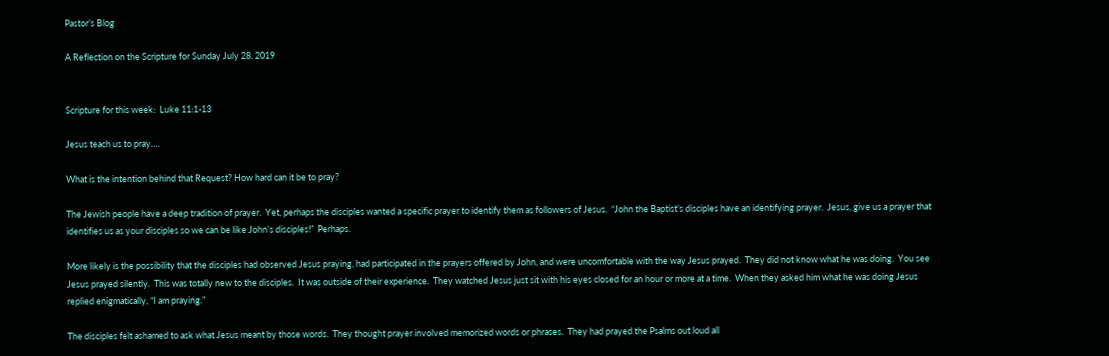Pastor’s Blog

A Reflection on the Scripture for Sunday July 28, 2019


Scripture for this week:  Luke 11:1-13

Jesus teach us to pray….

What is the intention behind that Request? How hard can it be to pray?

The Jewish people have a deep tradition of prayer.  Yet, perhaps the disciples wanted a specific prayer to identify them as followers of Jesus.  “John the Baptist’s disciples have an identifying prayer.  Jesus, give us a prayer that identifies us as your disciples so we can be like John’s disciples!”  Perhaps.

More likely is the possibility that the disciples had observed Jesus praying, had participated in the prayers offered by John, and were uncomfortable with the way Jesus prayed.  They did not know what he was doing.  You see Jesus prayed silently.  This was totally new to the disciples.  It was outside of their experience.  They watched Jesus just sit with his eyes closed for an hour or more at a time.  When they asked him what he was doing Jesus replied enigmatically, “I am praying.”

The disciples felt ashamed to ask what Jesus meant by those words.  They thought prayer involved memorized words or phrases.  They had prayed the Psalms out loud all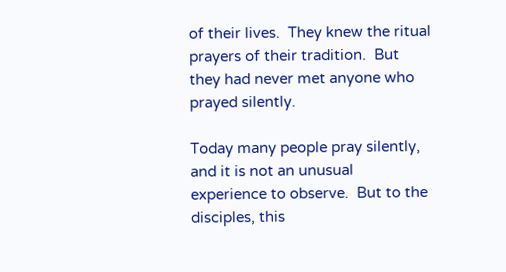of their lives.  They knew the ritual prayers of their tradition.  But they had never met anyone who prayed silently.

Today many people pray silently, and it is not an unusual experience to observe.  But to the disciples, this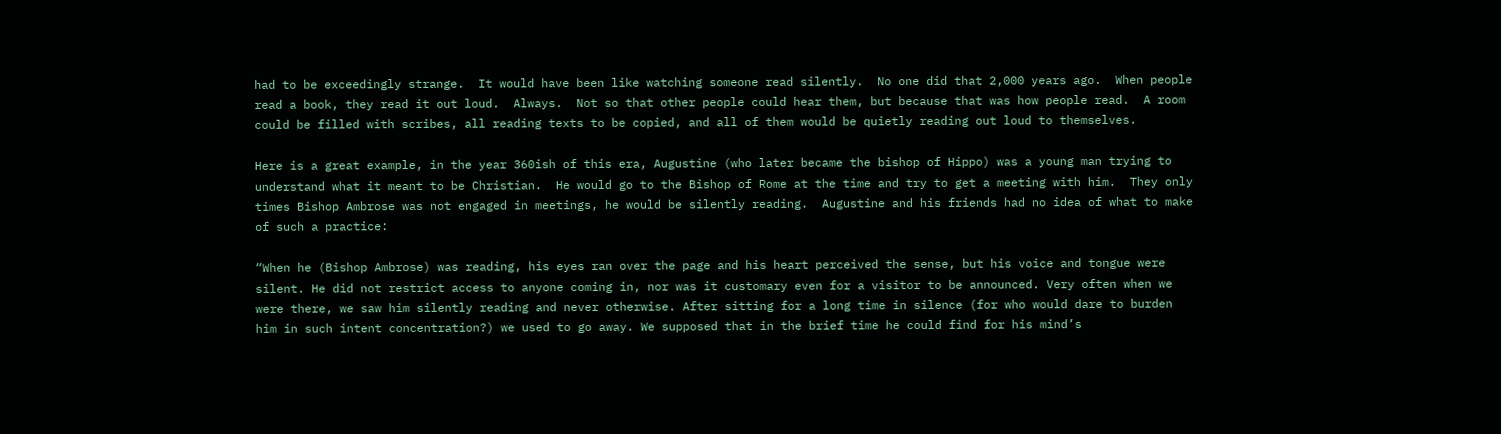had to be exceedingly strange.  It would have been like watching someone read silently.  No one did that 2,000 years ago.  When people read a book, they read it out loud.  Always.  Not so that other people could hear them, but because that was how people read.  A room could be filled with scribes, all reading texts to be copied, and all of them would be quietly reading out loud to themselves.

Here is a great example, in the year 360ish of this era, Augustine (who later became the bishop of Hippo) was a young man trying to understand what it meant to be Christian.  He would go to the Bishop of Rome at the time and try to get a meeting with him.  They only times Bishop Ambrose was not engaged in meetings, he would be silently reading.  Augustine and his friends had no idea of what to make of such a practice:

“When he (Bishop Ambrose) was reading, his eyes ran over the page and his heart perceived the sense, but his voice and tongue were silent. He did not restrict access to anyone coming in, nor was it customary even for a visitor to be announced. Very often when we were there, we saw him silently reading and never otherwise. After sitting for a long time in silence (for who would dare to burden him in such intent concentration?) we used to go away. We supposed that in the brief time he could find for his mind’s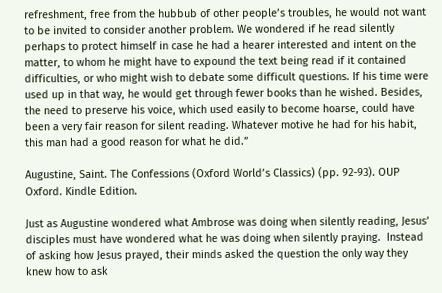refreshment, free from the hubbub of other people’s troubles, he would not want to be invited to consider another problem. We wondered if he read silently perhaps to protect himself in case he had a hearer interested and intent on the matter, to whom he might have to expound the text being read if it contained difficulties, or who might wish to debate some difficult questions. If his time were used up in that way, he would get through fewer books than he wished. Besides, the need to preserve his voice, which used easily to become hoarse, could have been a very fair reason for silent reading. Whatever motive he had for his habit, this man had a good reason for what he did.”

Augustine, Saint. The Confessions (Oxford World’s Classics) (pp. 92-93). OUP Oxford. Kindle Edition.

Just as Augustine wondered what Ambrose was doing when silently reading, Jesus’ disciples must have wondered what he was doing when silently praying.  Instead of asking how Jesus prayed, their minds asked the question the only way they knew how to ask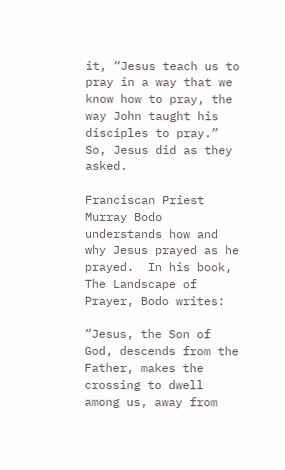it, “Jesus teach us to pray in a way that we know how to pray, the way John taught his disciples to pray.”  So, Jesus did as they asked.

Franciscan Priest Murray Bodo understands how and why Jesus prayed as he prayed.  In his book, The Landscape of Prayer, Bodo writes:

“Jesus, the Son of God, descends from the Father, makes the crossing to dwell among us, away from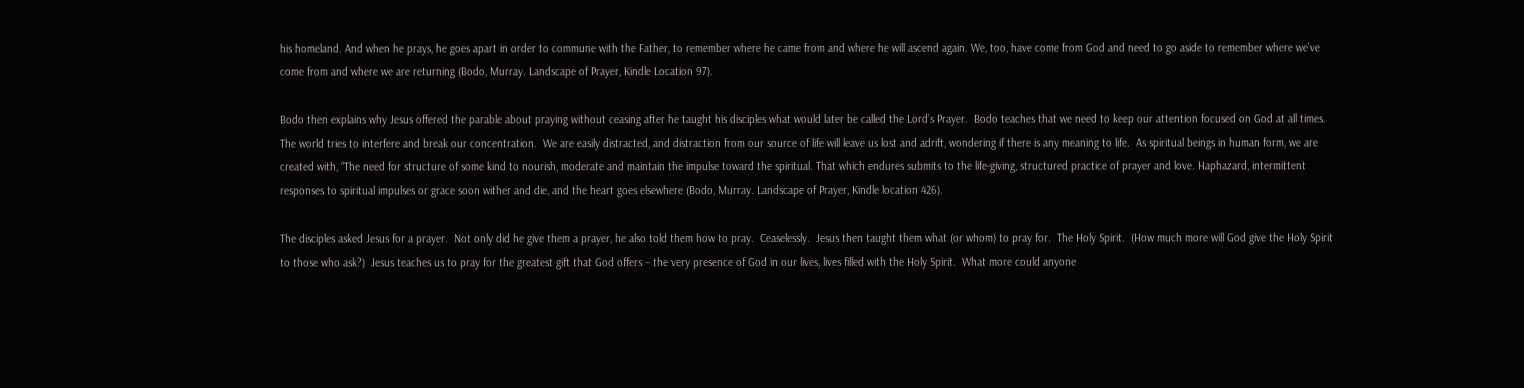his homeland. And when he prays, he goes apart in order to commune with the Father, to remember where he came from and where he will ascend again. We, too, have come from God and need to go aside to remember where we’ve come from and where we are returning (Bodo, Murray. Landscape of Prayer, Kindle Location 97).

Bodo then explains why Jesus offered the parable about praying without ceasing after he taught his disciples what would later be called the Lord’s Prayer.  Bodo teaches that we need to keep our attention focused on God at all times.  The world tries to interfere and break our concentration.  We are easily distracted, and distraction from our source of life will leave us lost and adrift, wondering if there is any meaning to life.  As spiritual beings in human form, we are created with, “The need for structure of some kind to nourish, moderate and maintain the impulse toward the spiritual. That which endures submits to the life-giving, structured practice of prayer and love. Haphazard, intermittent responses to spiritual impulses or grace soon wither and die, and the heart goes elsewhere (Bodo, Murray. Landscape of Prayer, Kindle location 426).

The disciples asked Jesus for a prayer.  Not only did he give them a prayer, he also told them how to pray.  Ceaselessly.  Jesus then taught them what (or whom) to pray for.  The Holy Spirit.  (How much more will God give the Holy Spirit to those who ask?)  Jesus teaches us to pray for the greatest gift that God offers – the very presence of God in our lives, lives filled with the Holy Spirit.  What more could anyone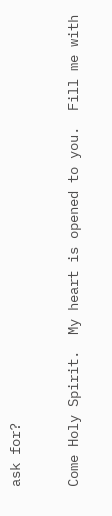ask for?


Come Holy Spirit.  My heart is opened to you.  Fill me with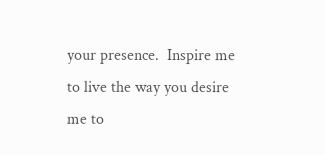your presence.  Inspire me to live the way you desire me to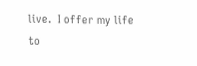live.  I offer my life to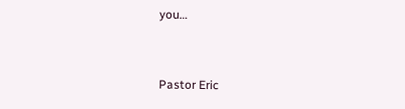you…


Pastor Eric